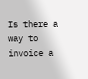Is there a way to invoice a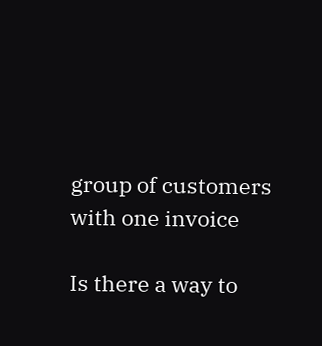group of customers with one invoice

Is there a way to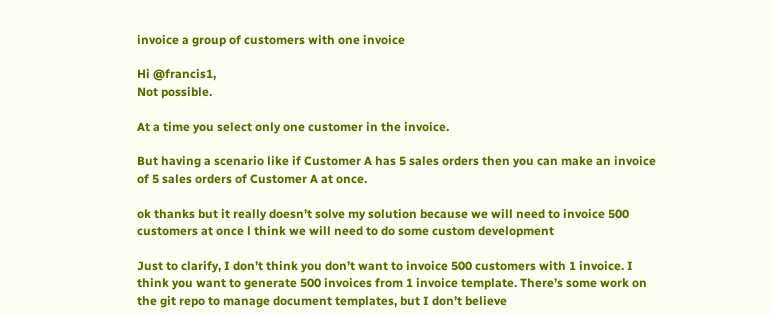invoice a group of customers with one invoice

Hi @francis1,
Not possible.

At a time you select only one customer in the invoice.

But having a scenario like if Customer A has 5 sales orders then you can make an invoice of 5 sales orders of Customer A at once.

ok thanks but it really doesn’t solve my solution because we will need to invoice 500 customers at once l think we will need to do some custom development

Just to clarify, I don’t think you don’t want to invoice 500 customers with 1 invoice. I think you want to generate 500 invoices from 1 invoice template. There’s some work on the git repo to manage document templates, but I don’t believe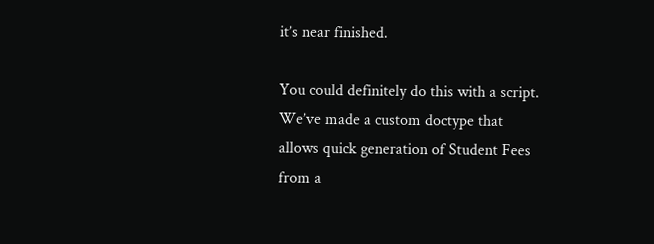it’s near finished.

You could definitely do this with a script. We’ve made a custom doctype that allows quick generation of Student Fees from a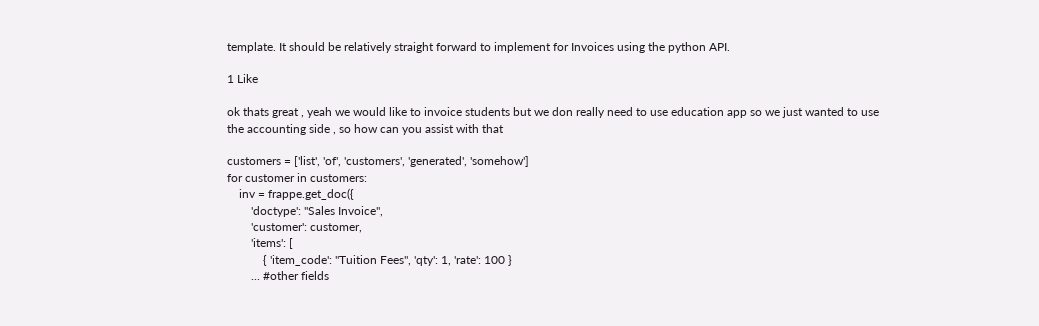template. It should be relatively straight forward to implement for Invoices using the python API.

1 Like

ok thats great , yeah we would like to invoice students but we don really need to use education app so we just wanted to use the accounting side , so how can you assist with that

customers = ['list', 'of', 'customers', 'generated', 'somehow']
for customer in customers:
    inv = frappe.get_doc({
        'doctype': "Sales Invoice",
        'customer': customer,
        'items': [
            { 'item_code': "Tuition Fees", 'qty': 1, 'rate': 100 }
        ... #other fields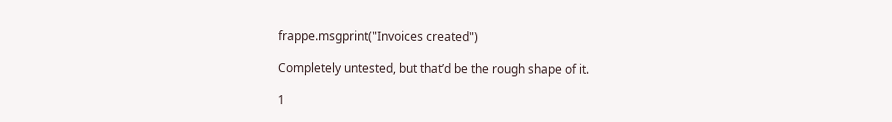frappe.msgprint("Invoices created")

Completely untested, but that’d be the rough shape of it.

1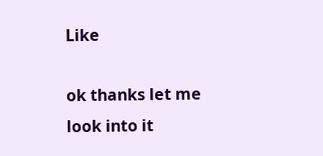Like

ok thanks let me look into it